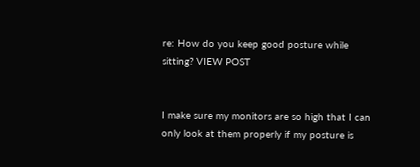re: How do you keep good posture while sitting? VIEW POST


I make sure my monitors are so high that I can only look at them properly if my posture is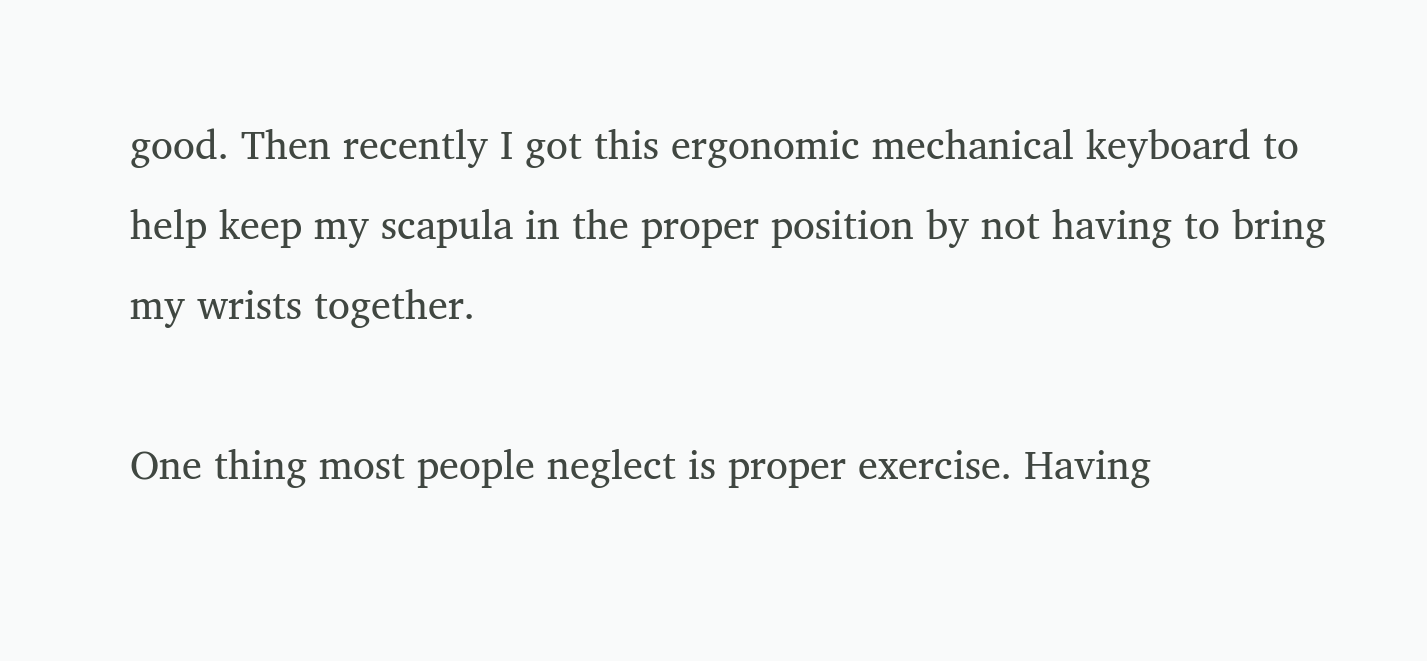good. Then recently I got this ergonomic mechanical keyboard to help keep my scapula in the proper position by not having to bring my wrists together.

One thing most people neglect is proper exercise. Having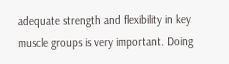adequate strength and flexibility in key muscle groups is very important. Doing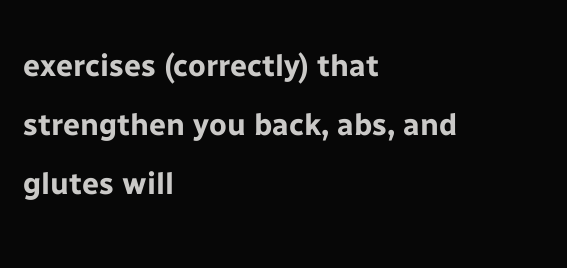exercises (correctly) that strengthen you back, abs, and glutes will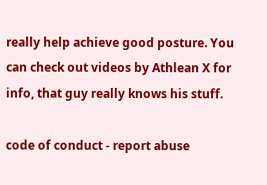really help achieve good posture. You can check out videos by Athlean X for info, that guy really knows his stuff.

code of conduct - report abuse